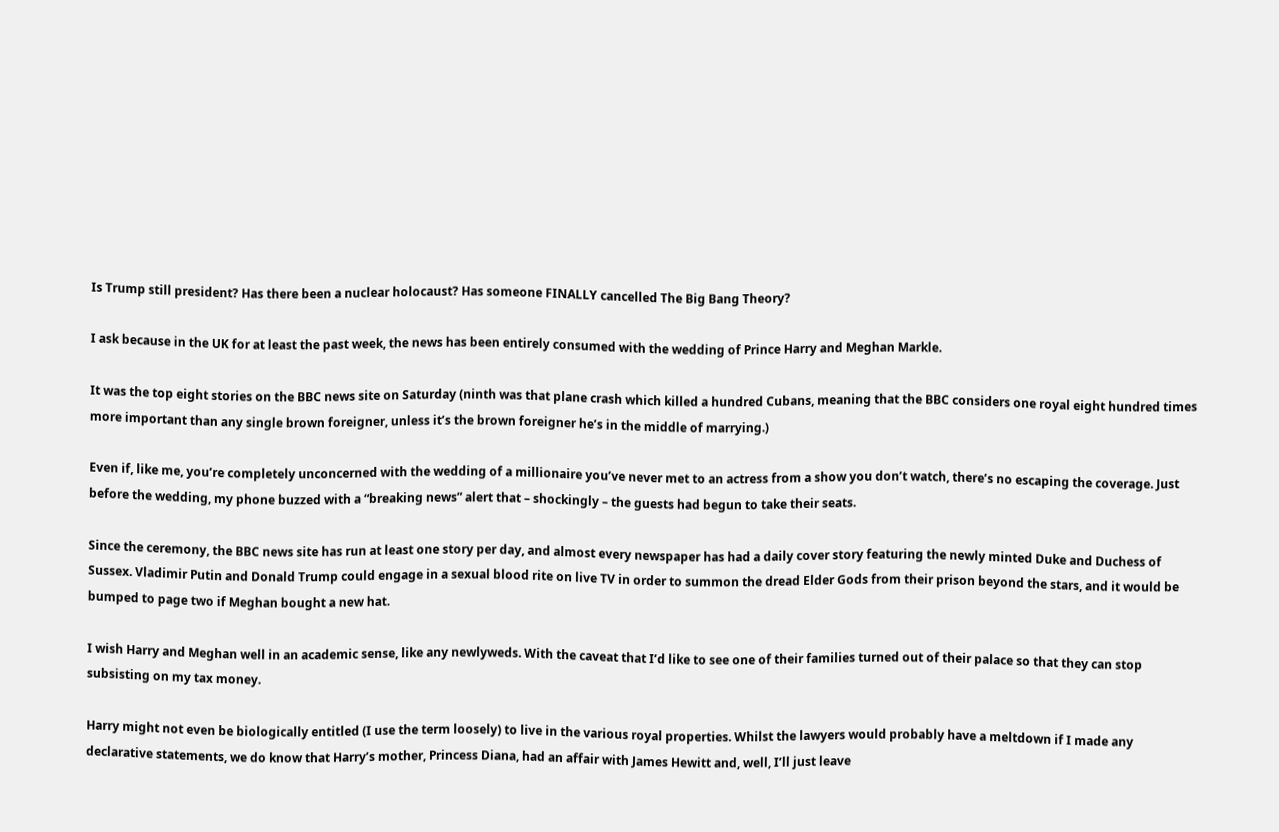Is Trump still president? Has there been a nuclear holocaust? Has someone FINALLY cancelled The Big Bang Theory?

I ask because in the UK for at least the past week, the news has been entirely consumed with the wedding of Prince Harry and Meghan Markle.

It was the top eight stories on the BBC news site on Saturday (ninth was that plane crash which killed a hundred Cubans, meaning that the BBC considers one royal eight hundred times more important than any single brown foreigner, unless it’s the brown foreigner he’s in the middle of marrying.)

Even if, like me, you’re completely unconcerned with the wedding of a millionaire you’ve never met to an actress from a show you don’t watch, there’s no escaping the coverage. Just before the wedding, my phone buzzed with a “breaking news” alert that – shockingly – the guests had begun to take their seats.

Since the ceremony, the BBC news site has run at least one story per day, and almost every newspaper has had a daily cover story featuring the newly minted Duke and Duchess of Sussex. Vladimir Putin and Donald Trump could engage in a sexual blood rite on live TV in order to summon the dread Elder Gods from their prison beyond the stars, and it would be bumped to page two if Meghan bought a new hat.

I wish Harry and Meghan well in an academic sense, like any newlyweds. With the caveat that I’d like to see one of their families turned out of their palace so that they can stop subsisting on my tax money.

Harry might not even be biologically entitled (I use the term loosely) to live in the various royal properties. Whilst the lawyers would probably have a meltdown if I made any declarative statements, we do know that Harry’s mother, Princess Diana, had an affair with James Hewitt and, well, I’ll just leave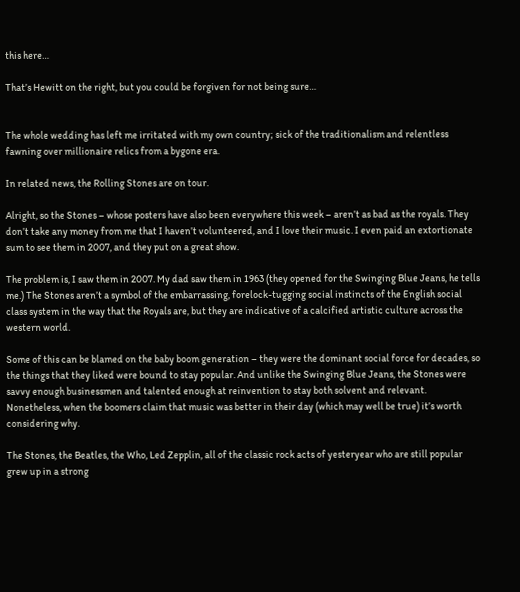this here…

That’s Hewitt on the right, but you could be forgiven for not being sure…


The whole wedding has left me irritated with my own country; sick of the traditionalism and relentless fawning over millionaire relics from a bygone era.

In related news, the Rolling Stones are on tour.

Alright, so the Stones – whose posters have also been everywhere this week – aren’t as bad as the royals. They don’t take any money from me that I haven’t volunteered, and I love their music. I even paid an extortionate sum to see them in 2007, and they put on a great show.

The problem is, I saw them in 2007. My dad saw them in 1963 (they opened for the Swinging Blue Jeans, he tells me.) The Stones aren’t a symbol of the embarrassing, forelock-tugging social instincts of the English social class system in the way that the Royals are, but they are indicative of a calcified artistic culture across the western world.

Some of this can be blamed on the baby boom generation – they were the dominant social force for decades, so the things that they liked were bound to stay popular. And unlike the Swinging Blue Jeans, the Stones were savvy enough businessmen and talented enough at reinvention to stay both solvent and relevant. Nonetheless, when the boomers claim that music was better in their day (which may well be true) it’s worth considering why.

The Stones, the Beatles, the Who, Led Zepplin, all of the classic rock acts of yesteryear who are still popular grew up in a strong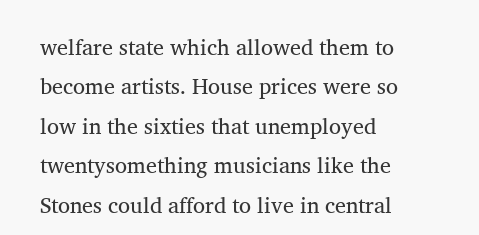welfare state which allowed them to become artists. House prices were so low in the sixties that unemployed twentysomething musicians like the Stones could afford to live in central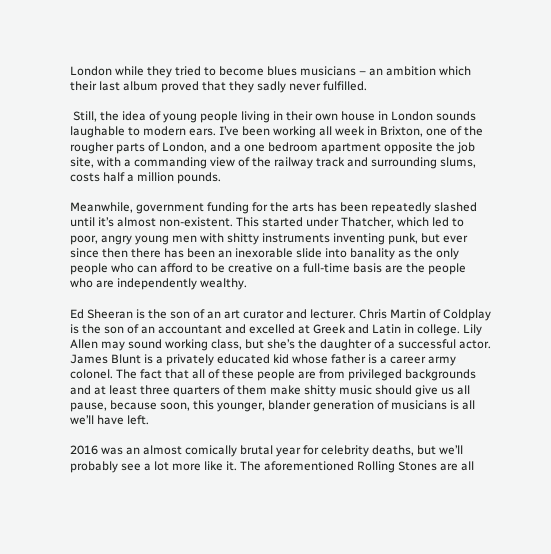London while they tried to become blues musicians – an ambition which their last album proved that they sadly never fulfilled.

 Still, the idea of young people living in their own house in London sounds laughable to modern ears. I’ve been working all week in Brixton, one of the rougher parts of London, and a one bedroom apartment opposite the job site, with a commanding view of the railway track and surrounding slums, costs half a million pounds.

Meanwhile, government funding for the arts has been repeatedly slashed until it’s almost non-existent. This started under Thatcher, which led to poor, angry young men with shitty instruments inventing punk, but ever since then there has been an inexorable slide into banality as the only people who can afford to be creative on a full-time basis are the people who are independently wealthy.

Ed Sheeran is the son of an art curator and lecturer. Chris Martin of Coldplay is the son of an accountant and excelled at Greek and Latin in college. Lily Allen may sound working class, but she’s the daughter of a successful actor. James Blunt is a privately educated kid whose father is a career army colonel. The fact that all of these people are from privileged backgrounds and at least three quarters of them make shitty music should give us all pause, because soon, this younger, blander generation of musicians is all we’ll have left.

2016 was an almost comically brutal year for celebrity deaths, but we’ll probably see a lot more like it. The aforementioned Rolling Stones are all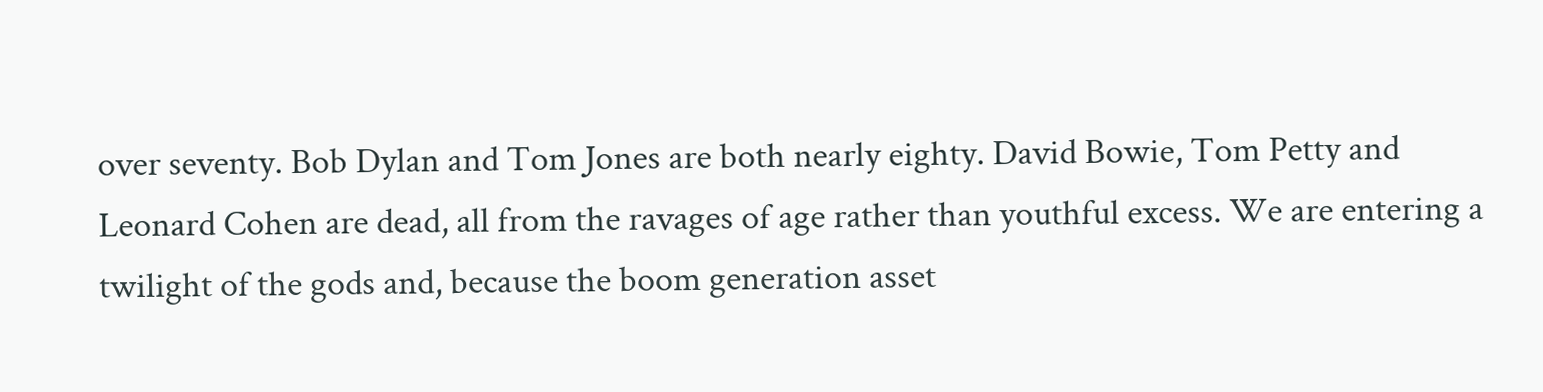over seventy. Bob Dylan and Tom Jones are both nearly eighty. David Bowie, Tom Petty and Leonard Cohen are dead, all from the ravages of age rather than youthful excess. We are entering a twilight of the gods and, because the boom generation asset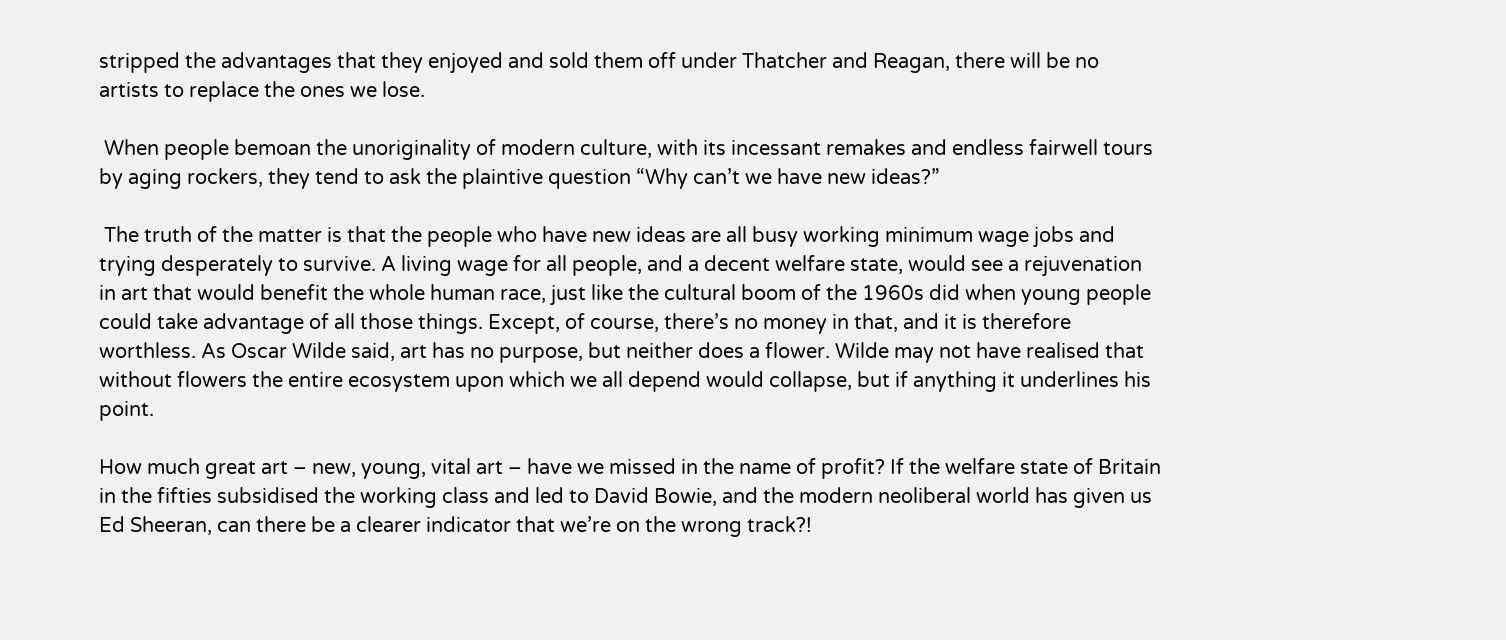stripped the advantages that they enjoyed and sold them off under Thatcher and Reagan, there will be no artists to replace the ones we lose.

 When people bemoan the unoriginality of modern culture, with its incessant remakes and endless fairwell tours by aging rockers, they tend to ask the plaintive question “Why can’t we have new ideas?”

 The truth of the matter is that the people who have new ideas are all busy working minimum wage jobs and trying desperately to survive. A living wage for all people, and a decent welfare state, would see a rejuvenation in art that would benefit the whole human race, just like the cultural boom of the 1960s did when young people could take advantage of all those things. Except, of course, there’s no money in that, and it is therefore worthless. As Oscar Wilde said, art has no purpose, but neither does a flower. Wilde may not have realised that without flowers the entire ecosystem upon which we all depend would collapse, but if anything it underlines his point.

How much great art – new, young, vital art – have we missed in the name of profit? If the welfare state of Britain in the fifties subsidised the working class and led to David Bowie, and the modern neoliberal world has given us Ed Sheeran, can there be a clearer indicator that we’re on the wrong track?!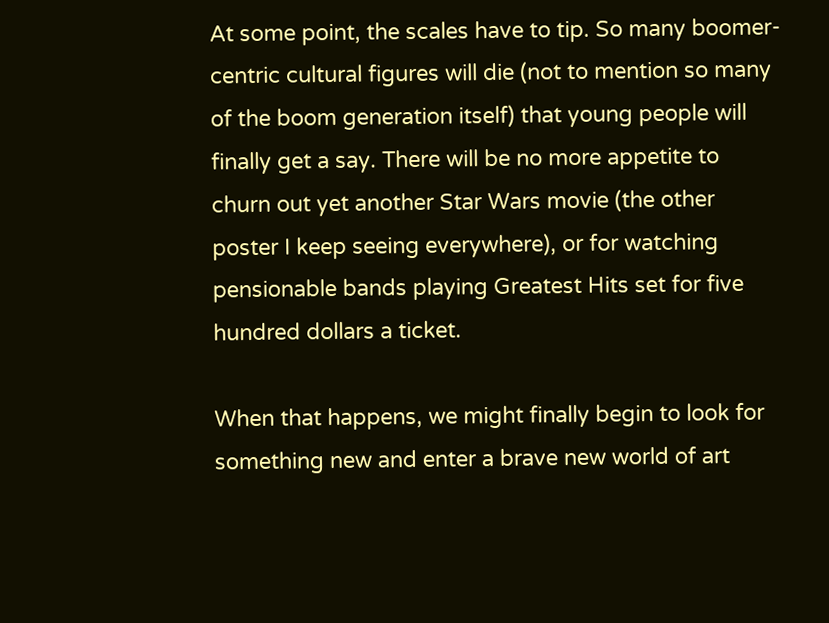At some point, the scales have to tip. So many boomer-centric cultural figures will die (not to mention so many of the boom generation itself) that young people will finally get a say. There will be no more appetite to churn out yet another Star Wars movie (the other poster I keep seeing everywhere), or for watching pensionable bands playing Greatest Hits set for five hundred dollars a ticket.

When that happens, we might finally begin to look for something new and enter a brave new world of art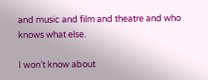and music and film and theatre and who knows what else.

I won’t know about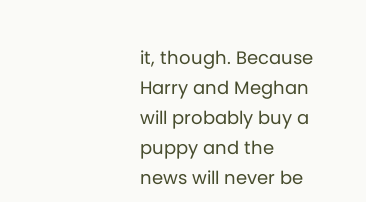it, though. Because Harry and Meghan will probably buy a puppy and the news will never be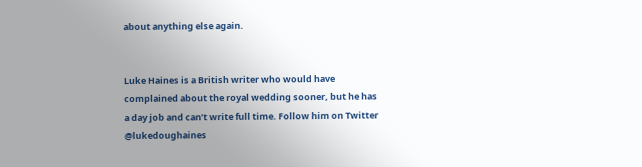about anything else again.


Luke Haines is a British writer who would have complained about the royal wedding sooner, but he has a day job and can’t write full time. Follow him on Twitter @lukedoughaines